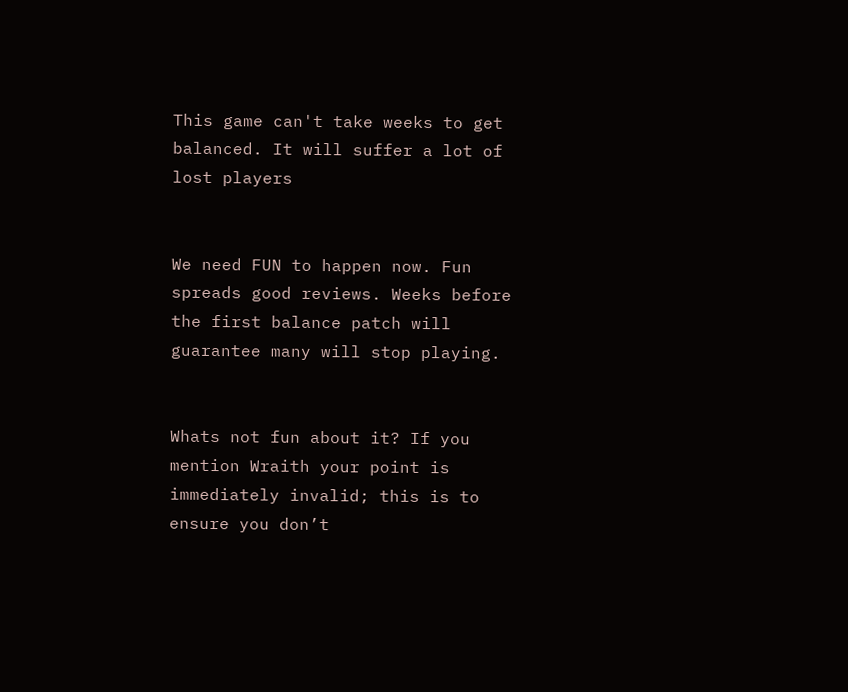This game can't take weeks to get balanced. It will suffer a lot of lost players


We need FUN to happen now. Fun spreads good reviews. Weeks before the first balance patch will guarantee many will stop playing.


Whats not fun about it? If you mention Wraith your point is immediately invalid; this is to ensure you don’t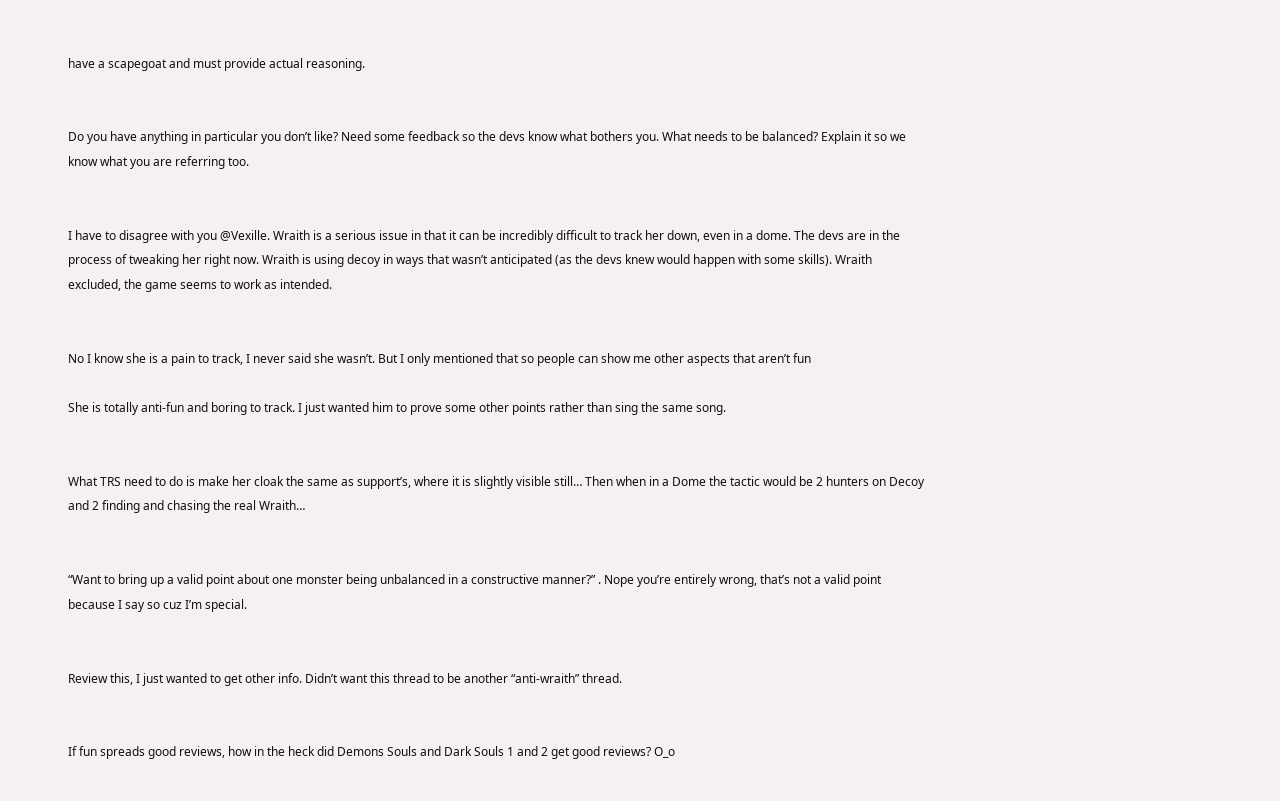have a scapegoat and must provide actual reasoning.


Do you have anything in particular you don’t like? Need some feedback so the devs know what bothers you. What needs to be balanced? Explain it so we know what you are referring too.


I have to disagree with you @Vexille. Wraith is a serious issue in that it can be incredibly difficult to track her down, even in a dome. The devs are in the process of tweaking her right now. Wraith is using decoy in ways that wasn’t anticipated (as the devs knew would happen with some skills). Wraith excluded, the game seems to work as intended.


No I know she is a pain to track, I never said she wasn’t. But I only mentioned that so people can show me other aspects that aren’t fun

She is totally anti-fun and boring to track. I just wanted him to prove some other points rather than sing the same song.


What TRS need to do is make her cloak the same as support’s, where it is slightly visible still… Then when in a Dome the tactic would be 2 hunters on Decoy and 2 finding and chasing the real Wraith…


“Want to bring up a valid point about one monster being unbalanced in a constructive manner?” . Nope you’re entirely wrong, that’s not a valid point because I say so cuz I’m special.


Review this, I just wanted to get other info. Didn’t want this thread to be another “anti-wraith” thread.


If fun spreads good reviews, how in the heck did Demons Souls and Dark Souls 1 and 2 get good reviews? O_o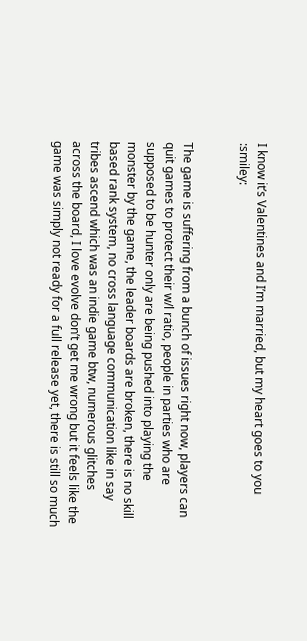I know it’s Valentines and I’m married, but my heart goes to you :smiley:


The game is suffering from a bunch of issues right now, players can quit games to protect their w/l ratio, people in parties who are supposed to be hunter only are being pushed into playing the monster by the game, the leader boards are broken, there is no skill based rank system, no cross language communication like in say tribes ascend which was an indie game btw, numerous glitches across the board, I love evolve don’t get me wrong but it feels like the game was simply not ready for a full release yet, there is still so much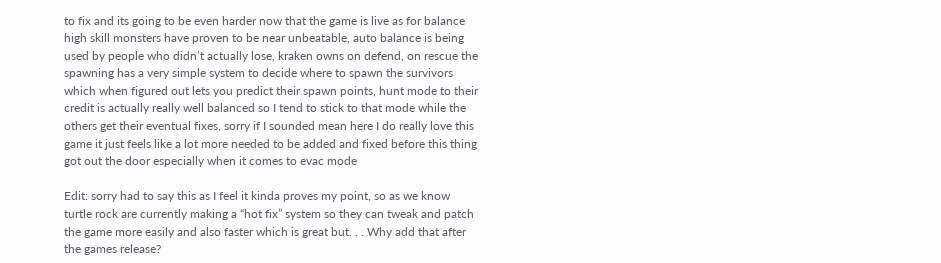to fix and its going to be even harder now that the game is live as for balance high skill monsters have proven to be near unbeatable, auto balance is being used by people who didn’t actually lose, kraken owns on defend, on rescue the spawning has a very simple system to decide where to spawn the survivors which when figured out lets you predict their spawn points, hunt mode to their credit is actually really well balanced so I tend to stick to that mode while the others get their eventual fixes, sorry if I sounded mean here I do really love this game it just feels like a lot more needed to be added and fixed before this thing got out the door especially when it comes to evac mode

Edit: sorry had to say this as I feel it kinda proves my point, so as we know turtle rock are currently making a “hot fix” system so they can tweak and patch the game more easily and also faster which is great but. . . Why add that after the games release?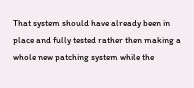That system should have already been in place and fully tested rather then making a whole new patching system while the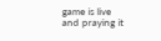game is live and praying it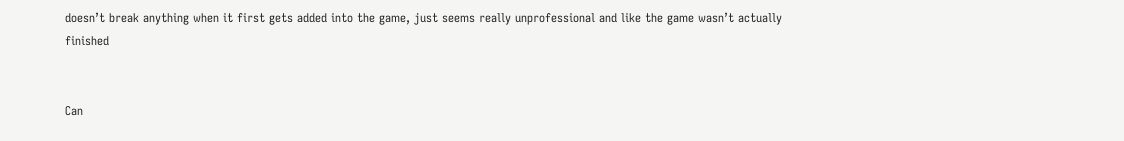doesn’t break anything when it first gets added into the game, just seems really unprofessional and like the game wasn’t actually finished


Can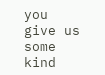you give us some kind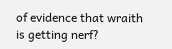of evidence that wraith is getting nerf?